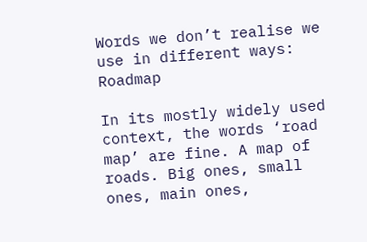Words we don’t realise we use in different ways: Roadmap

In its mostly widely used context, the words ‘road map’ are fine. A map of roads. Big ones, small ones, main ones,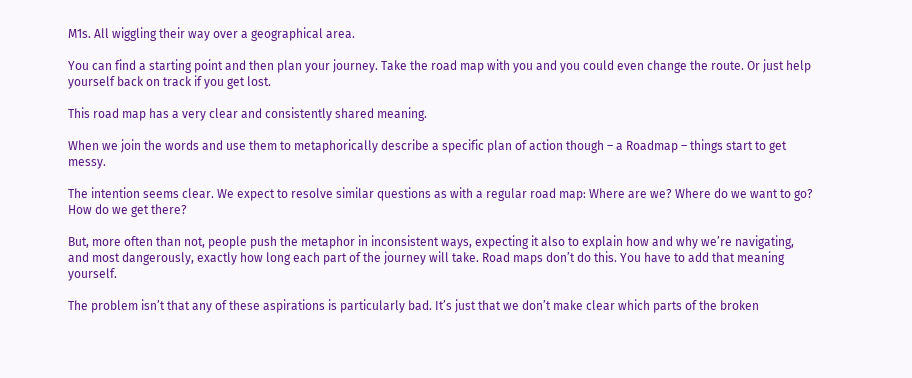M1s. All wiggling their way over a geographical area.

You can find a starting point and then plan your journey. Take the road map with you and you could even change the route. Or just help yourself back on track if you get lost.

This road map has a very clear and consistently shared meaning.

When we join the words and use them to metaphorically describe a specific plan of action though – a Roadmap – things start to get messy.

The intention seems clear. We expect to resolve similar questions as with a regular road map: Where are we? Where do we want to go? How do we get there?

But, more often than not, people push the metaphor in inconsistent ways, expecting it also to explain how and why we’re navigating, and most dangerously, exactly how long each part of the journey will take. Road maps don’t do this. You have to add that meaning yourself.

The problem isn’t that any of these aspirations is particularly bad. It’s just that we don’t make clear which parts of the broken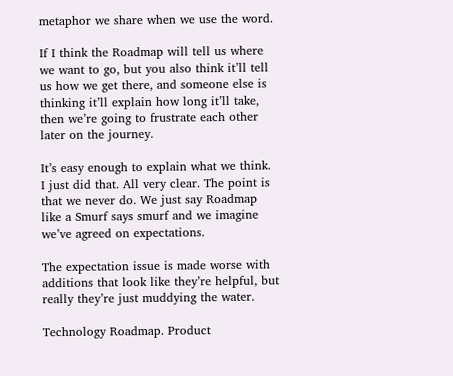metaphor we share when we use the word.

If I think the Roadmap will tell us where we want to go, but you also think it’ll tell us how we get there, and someone else is thinking it’ll explain how long it’ll take, then we’re going to frustrate each other later on the journey.

It’s easy enough to explain what we think. I just did that. All very clear. The point is that we never do. We just say Roadmap like a Smurf says smurf and we imagine we’ve agreed on expectations.

The expectation issue is made worse with additions that look like they’re helpful, but really they’re just muddying the water.

Technology Roadmap. Product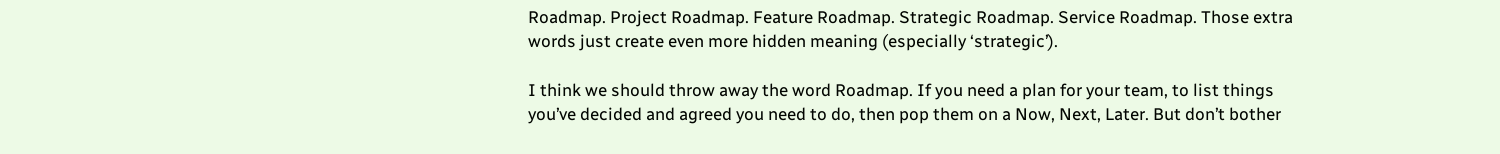Roadmap. Project Roadmap. Feature Roadmap. Strategic Roadmap. Service Roadmap. Those extra words just create even more hidden meaning (especially ‘strategic’).

I think we should throw away the word Roadmap. If you need a plan for your team, to list things you’ve decided and agreed you need to do, then pop them on a Now, Next, Later. But don’t bother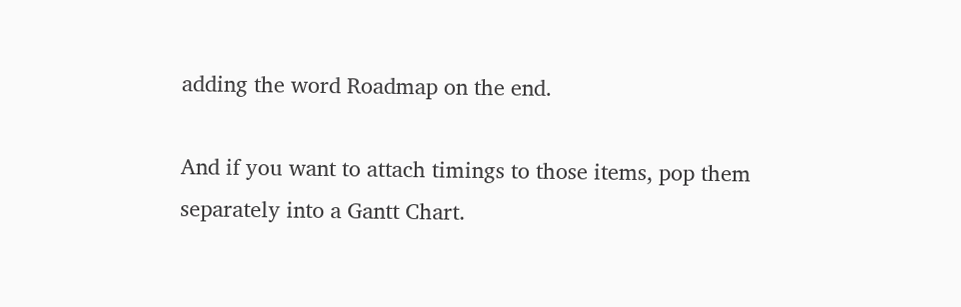adding the word Roadmap on the end.

And if you want to attach timings to those items, pop them separately into a Gantt Chart.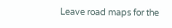Leave road maps for the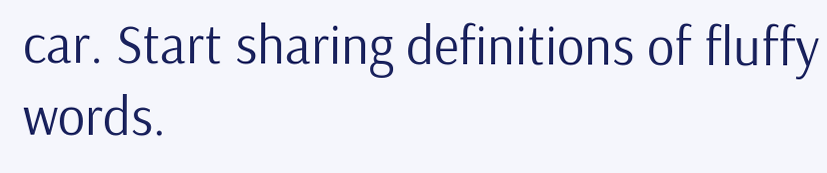car. Start sharing definitions of fluffy words.